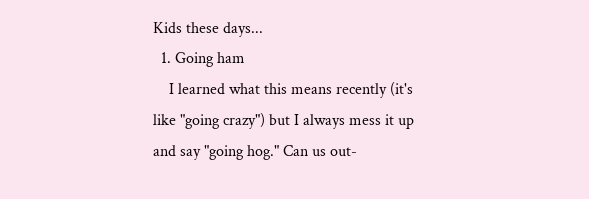Kids these days...
  1. Going ham
    I learned what this means recently (it's like "going crazy") but I always mess it up and say "going hog." Can us out-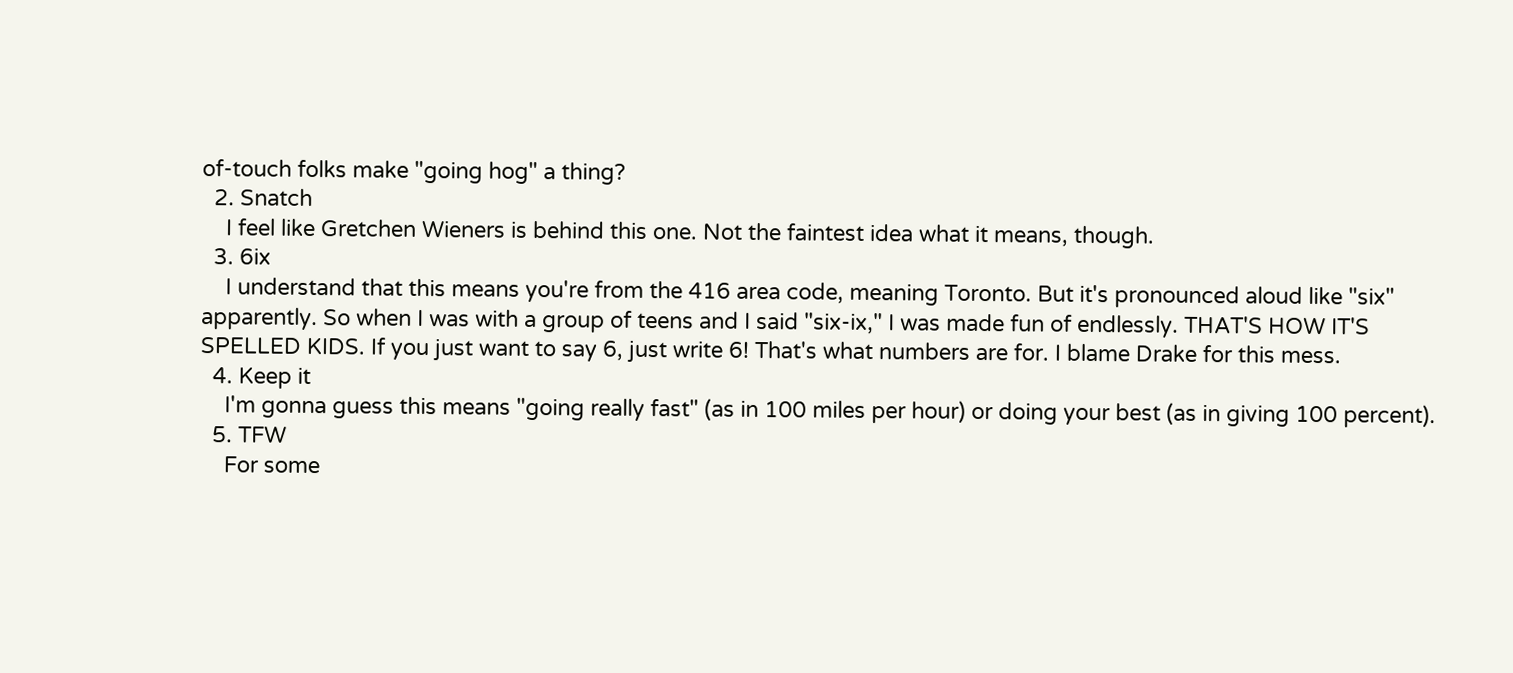of-touch folks make "going hog" a thing?
  2. Snatch
    I feel like Gretchen Wieners is behind this one. Not the faintest idea what it means, though.
  3. 6ix
    I understand that this means you're from the 416 area code, meaning Toronto. But it's pronounced aloud like "six" apparently. So when I was with a group of teens and I said "six-ix," I was made fun of endlessly. THAT'S HOW IT'S SPELLED KIDS. If you just want to say 6, just write 6! That's what numbers are for. I blame Drake for this mess.
  4. Keep it
    I'm gonna guess this means "going really fast" (as in 100 miles per hour) or doing your best (as in giving 100 percent).
  5. TFW
    For some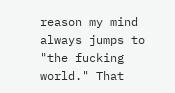reason my mind always jumps to "the fucking world." That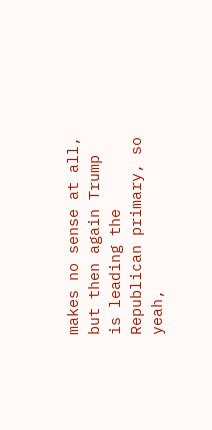makes no sense at all, but then again Trump is leading the Republican primary, so yeah,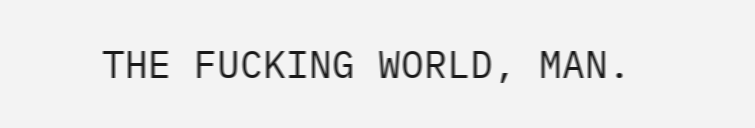THE FUCKING WORLD, MAN.